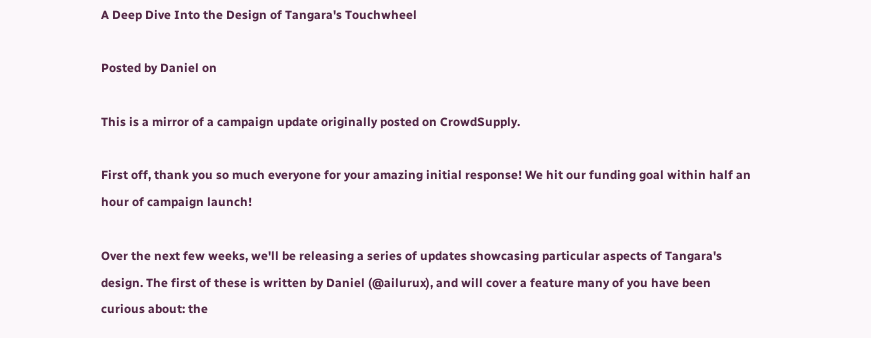A Deep Dive Into the Design of Tangara's Touchwheel

Posted by Daniel on

This is a mirror of a campaign update originally posted on CrowdSupply.

First off, thank you so much everyone for your amazing initial response! We hit our funding goal within half an hour of campaign launch!

Over the next few weeks, we'll be releasing a series of updates showcasing particular aspects of Tangara's design. The first of these is written by Daniel (@ailurux), and will cover a feature many of you have been curious about: the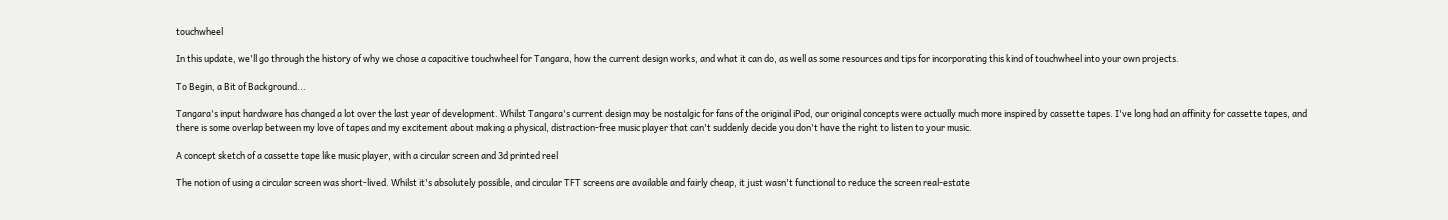touchwheel

In this update, we'll go through the history of why we chose a capacitive touchwheel for Tangara, how the current design works, and what it can do, as well as some resources and tips for incorporating this kind of touchwheel into your own projects.

To Begin, a Bit of Background...

Tangara's input hardware has changed a lot over the last year of development. Whilst Tangara's current design may be nostalgic for fans of the original iPod, our original concepts were actually much more inspired by cassette tapes. I've long had an affinity for cassette tapes, and there is some overlap between my love of tapes and my excitement about making a physical, distraction-free music player that can't suddenly decide you don't have the right to listen to your music.

A concept sketch of a cassette tape like music player, with a circular screen and 3d printed reel

The notion of using a circular screen was short-lived. Whilst it's absolutely possible, and circular TFT screens are available and fairly cheap, it just wasn't functional to reduce the screen real-estate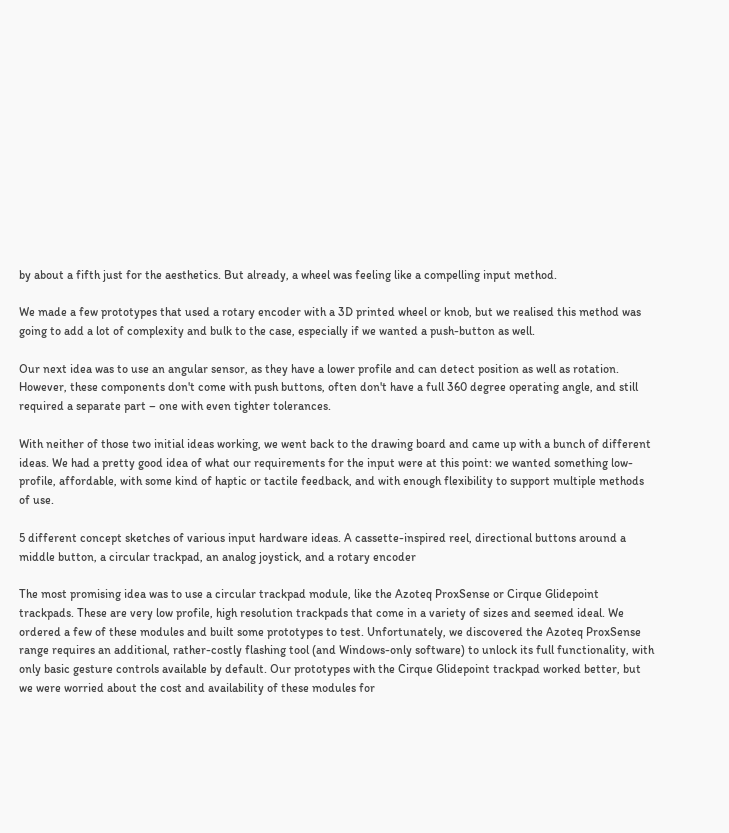by about a fifth just for the aesthetics. But already, a wheel was feeling like a compelling input method.

We made a few prototypes that used a rotary encoder with a 3D printed wheel or knob, but we realised this method was going to add a lot of complexity and bulk to the case, especially if we wanted a push-button as well.

Our next idea was to use an angular sensor, as they have a lower profile and can detect position as well as rotation. However, these components don't come with push buttons, often don't have a full 360 degree operating angle, and still required a separate part – one with even tighter tolerances.

With neither of those two initial ideas working, we went back to the drawing board and came up with a bunch of different ideas. We had a pretty good idea of what our requirements for the input were at this point: we wanted something low-profile, affordable, with some kind of haptic or tactile feedback, and with enough flexibility to support multiple methods of use.

5 different concept sketches of various input hardware ideas. A cassette-inspired reel, directional buttons around a middle button, a circular trackpad, an analog joystick, and a rotary encoder

The most promising idea was to use a circular trackpad module, like the Azoteq ProxSense or Cirque Glidepoint trackpads. These are very low profile, high resolution trackpads that come in a variety of sizes and seemed ideal. We ordered a few of these modules and built some prototypes to test. Unfortunately, we discovered the Azoteq ProxSense range requires an additional, rather-costly flashing tool (and Windows-only software) to unlock its full functionality, with only basic gesture controls available by default. Our prototypes with the Cirque Glidepoint trackpad worked better, but we were worried about the cost and availability of these modules for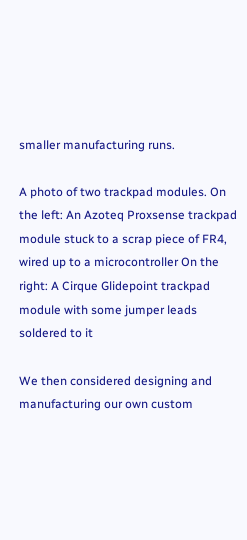smaller manufacturing runs.

A photo of two trackpad modules. On the left: An Azoteq Proxsense trackpad module stuck to a scrap piece of FR4, wired up to a microcontroller On the right: A Cirque Glidepoint trackpad module with some jumper leads soldered to it

We then considered designing and manufacturing our own custom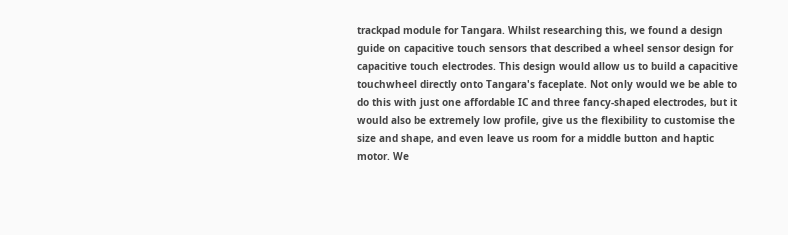trackpad module for Tangara. Whilst researching this, we found a design guide on capacitive touch sensors that described a wheel sensor design for capacitive touch electrodes. This design would allow us to build a capacitive touchwheel directly onto Tangara's faceplate. Not only would we be able to do this with just one affordable IC and three fancy-shaped electrodes, but it would also be extremely low profile, give us the flexibility to customise the size and shape, and even leave us room for a middle button and haptic motor. We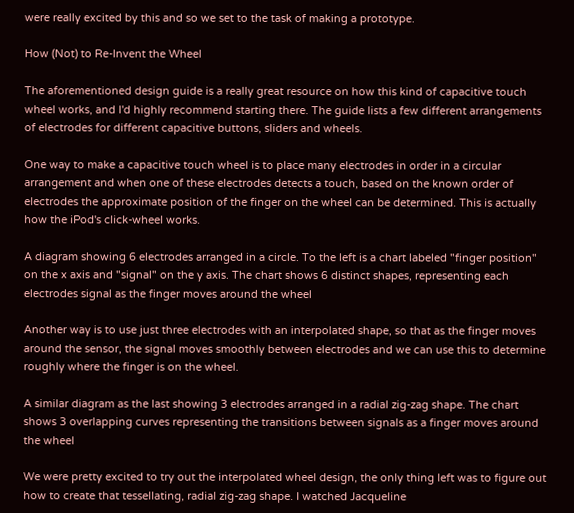were really excited by this and so we set to the task of making a prototype.

How (Not) to Re-Invent the Wheel

The aforementioned design guide is a really great resource on how this kind of capacitive touch wheel works, and I'd highly recommend starting there. The guide lists a few different arrangements of electrodes for different capacitive buttons, sliders and wheels.

One way to make a capacitive touch wheel is to place many electrodes in order in a circular arrangement and when one of these electrodes detects a touch, based on the known order of electrodes the approximate position of the finger on the wheel can be determined. This is actually how the iPod's click-wheel works.

A diagram showing 6 electrodes arranged in a circle. To the left is a chart labeled "finger position" on the x axis and "signal" on the y axis. The chart shows 6 distinct shapes, representing each electrodes signal as the finger moves around the wheel

Another way is to use just three electrodes with an interpolated shape, so that as the finger moves around the sensor, the signal moves smoothly between electrodes and we can use this to determine roughly where the finger is on the wheel.

A similar diagram as the last showing 3 electrodes arranged in a radial zig-zag shape. The chart shows 3 overlapping curves representing the transitions between signals as a finger moves around the wheel

We were pretty excited to try out the interpolated wheel design, the only thing left was to figure out how to create that tessellating, radial zig-zag shape. I watched Jacqueline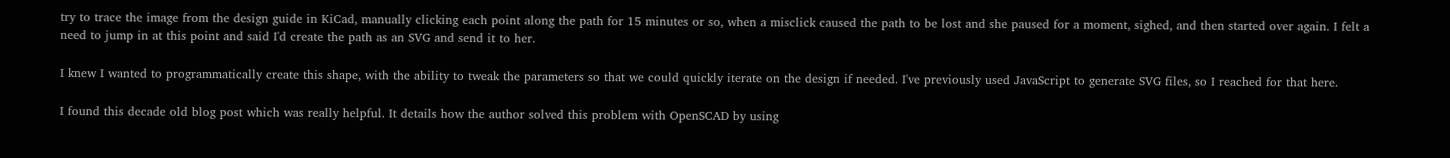try to trace the image from the design guide in KiCad, manually clicking each point along the path for 15 minutes or so, when a misclick caused the path to be lost and she paused for a moment, sighed, and then started over again. I felt a need to jump in at this point and said I'd create the path as an SVG and send it to her.

I knew I wanted to programmatically create this shape, with the ability to tweak the parameters so that we could quickly iterate on the design if needed. I've previously used JavaScript to generate SVG files, so I reached for that here.

I found this decade old blog post which was really helpful. It details how the author solved this problem with OpenSCAD by using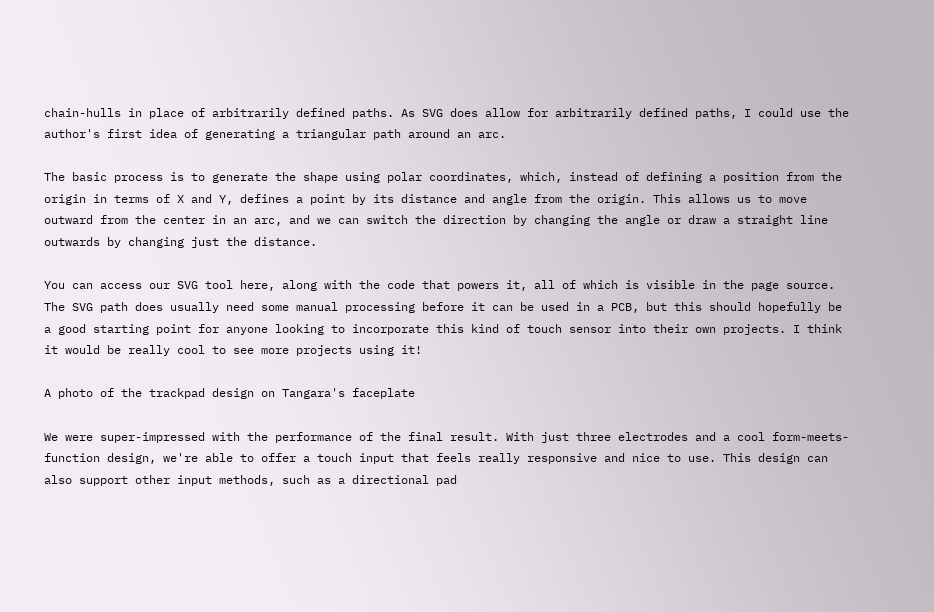chain-hulls in place of arbitrarily defined paths. As SVG does allow for arbitrarily defined paths, I could use the author's first idea of generating a triangular path around an arc.

The basic process is to generate the shape using polar coordinates, which, instead of defining a position from the origin in terms of X and Y, defines a point by its distance and angle from the origin. This allows us to move outward from the center in an arc, and we can switch the direction by changing the angle or draw a straight line outwards by changing just the distance.

You can access our SVG tool here, along with the code that powers it, all of which is visible in the page source. The SVG path does usually need some manual processing before it can be used in a PCB, but this should hopefully be a good starting point for anyone looking to incorporate this kind of touch sensor into their own projects. I think it would be really cool to see more projects using it!

A photo of the trackpad design on Tangara's faceplate

We were super-impressed with the performance of the final result. With just three electrodes and a cool form-meets-function design, we're able to offer a touch input that feels really responsive and nice to use. This design can also support other input methods, such as a directional pad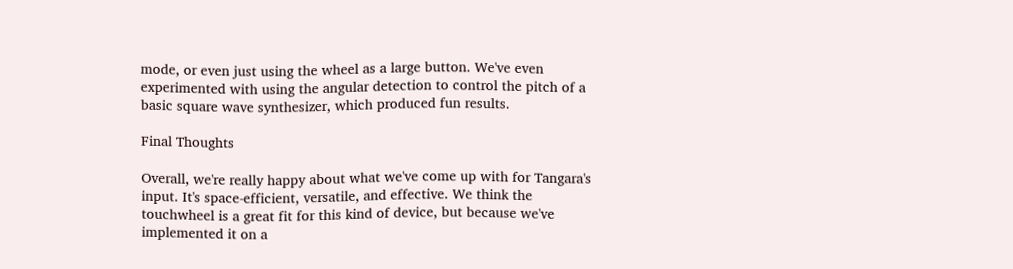mode, or even just using the wheel as a large button. We've even experimented with using the angular detection to control the pitch of a basic square wave synthesizer, which produced fun results.

Final Thoughts

Overall, we're really happy about what we've come up with for Tangara's input. It's space-efficient, versatile, and effective. We think the touchwheel is a great fit for this kind of device, but because we've implemented it on a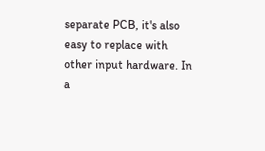separate PCB, it's also easy to replace with other input hardware. In a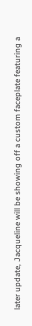later update, Jacqueline will be showing off a custom faceplate featuring a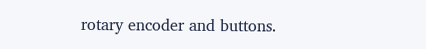rotary encoder and buttons.